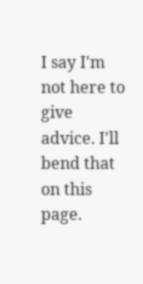I say I'm not here to give advice. I'll bend that on this page.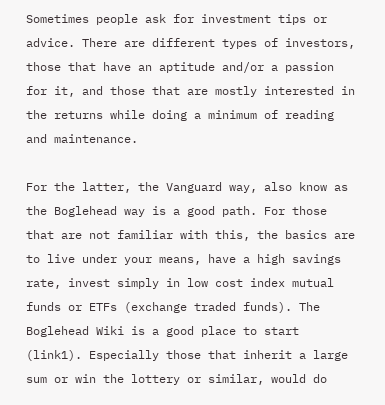Sometimes people ask for investment tips or advice. There are different types of investors, those that have an aptitude and/or a passion for it, and those that are mostly interested in the returns while doing a minimum of reading and maintenance.

For the latter, the Vanguard way, also know as the Boglehead way is a good path. For those that are not familiar with this, the basics are to live under your means, have a high savings rate, invest simply in low cost index mutual funds or ETFs (exchange traded funds). The Boglehead Wiki is a good place to start (link1). Especially those that inherit a large sum or win the lottery or similar, would do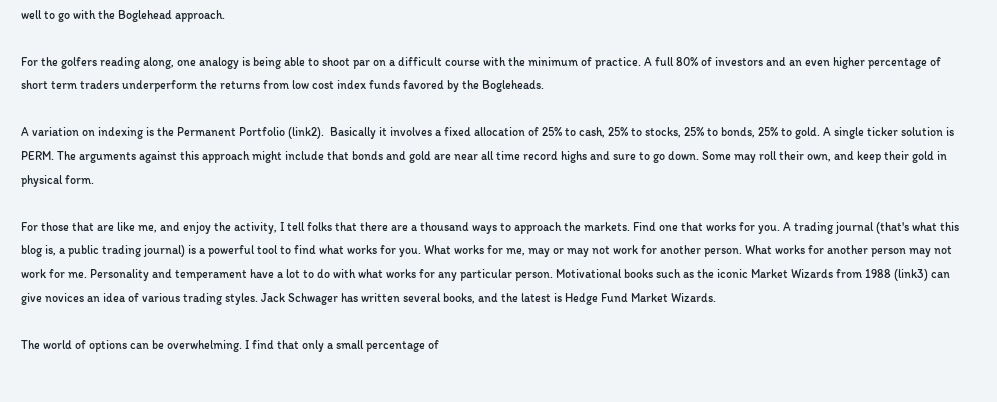well to go with the Boglehead approach.

For the golfers reading along, one analogy is being able to shoot par on a difficult course with the minimum of practice. A full 80% of investors and an even higher percentage of short term traders underperform the returns from low cost index funds favored by the Bogleheads.

A variation on indexing is the Permanent Portfolio (link2).  Basically it involves a fixed allocation of 25% to cash, 25% to stocks, 25% to bonds, 25% to gold. A single ticker solution is PERM. The arguments against this approach might include that bonds and gold are near all time record highs and sure to go down. Some may roll their own, and keep their gold in physical form.

For those that are like me, and enjoy the activity, I tell folks that there are a thousand ways to approach the markets. Find one that works for you. A trading journal (that's what this blog is, a public trading journal) is a powerful tool to find what works for you. What works for me, may or may not work for another person. What works for another person may not work for me. Personality and temperament have a lot to do with what works for any particular person. Motivational books such as the iconic Market Wizards from 1988 (link3) can give novices an idea of various trading styles. Jack Schwager has written several books, and the latest is Hedge Fund Market Wizards.

The world of options can be overwhelming. I find that only a small percentage of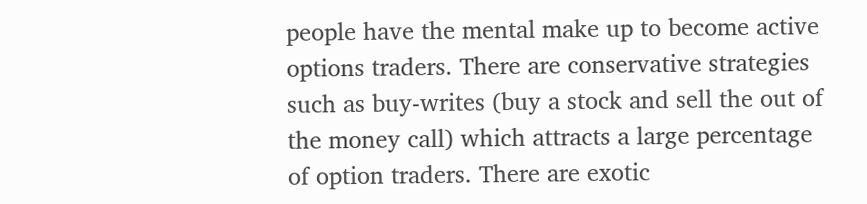people have the mental make up to become active options traders. There are conservative strategies such as buy-writes (buy a stock and sell the out of the money call) which attracts a large percentage of option traders. There are exotic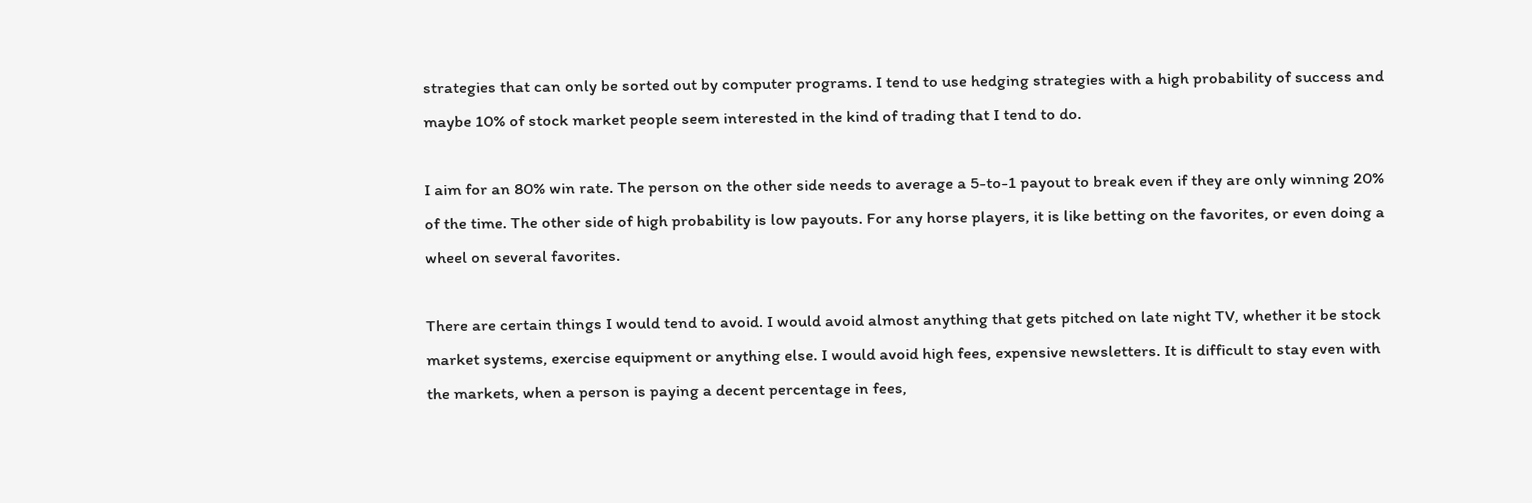strategies that can only be sorted out by computer programs. I tend to use hedging strategies with a high probability of success and maybe 10% of stock market people seem interested in the kind of trading that I tend to do.

I aim for an 80% win rate. The person on the other side needs to average a 5-to-1 payout to break even if they are only winning 20% of the time. The other side of high probability is low payouts. For any horse players, it is like betting on the favorites, or even doing a wheel on several favorites.

There are certain things I would tend to avoid. I would avoid almost anything that gets pitched on late night TV, whether it be stock market systems, exercise equipment or anything else. I would avoid high fees, expensive newsletters. It is difficult to stay even with the markets, when a person is paying a decent percentage in fees,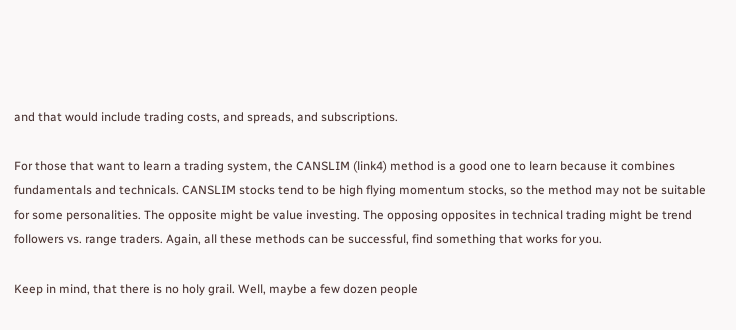and that would include trading costs, and spreads, and subscriptions.

For those that want to learn a trading system, the CANSLIM (link4) method is a good one to learn because it combines fundamentals and technicals. CANSLIM stocks tend to be high flying momentum stocks, so the method may not be suitable for some personalities. The opposite might be value investing. The opposing opposites in technical trading might be trend followers vs. range traders. Again, all these methods can be successful, find something that works for you.

Keep in mind, that there is no holy grail. Well, maybe a few dozen people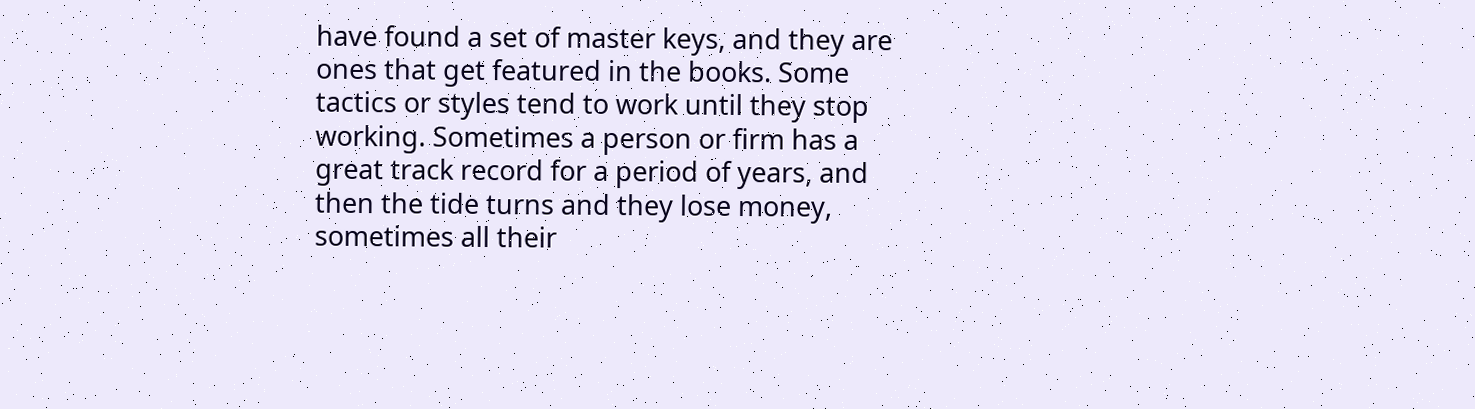have found a set of master keys, and they are ones that get featured in the books. Some tactics or styles tend to work until they stop working. Sometimes a person or firm has a great track record for a period of years, and then the tide turns and they lose money, sometimes all their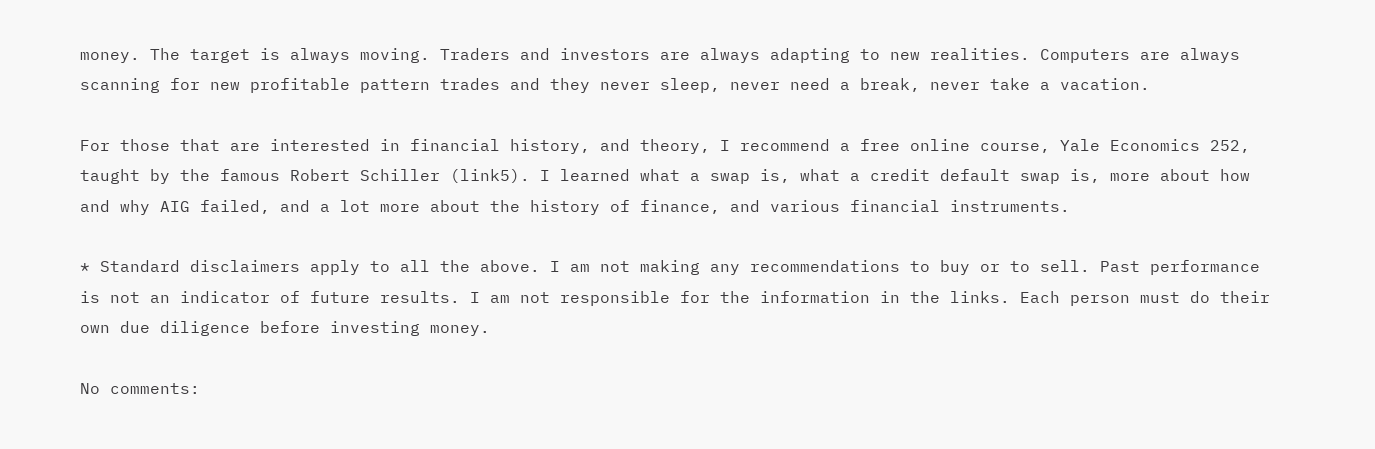money. The target is always moving. Traders and investors are always adapting to new realities. Computers are always scanning for new profitable pattern trades and they never sleep, never need a break, never take a vacation.

For those that are interested in financial history, and theory, I recommend a free online course, Yale Economics 252, taught by the famous Robert Schiller (link5). I learned what a swap is, what a credit default swap is, more about how and why AIG failed, and a lot more about the history of finance, and various financial instruments.

* Standard disclaimers apply to all the above. I am not making any recommendations to buy or to sell. Past performance is not an indicator of future results. I am not responsible for the information in the links. Each person must do their own due diligence before investing money.

No comments: